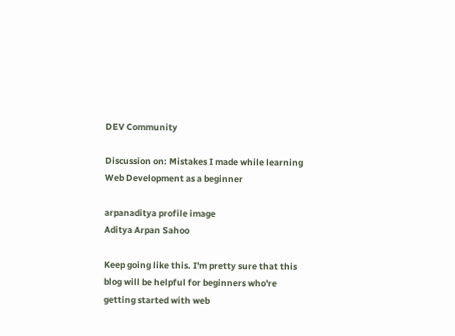DEV Community

Discussion on: Mistakes I made while learning Web Development as a beginner

arpanaditya profile image
Aditya Arpan Sahoo

Keep going like this. I'm pretty sure that this blog will be helpful for beginners who're getting started with web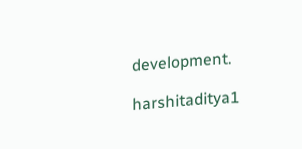development.

harshitaditya1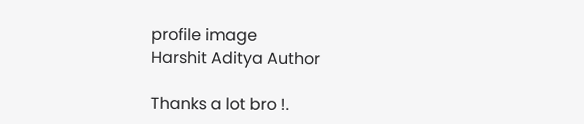profile image
Harshit Aditya Author

Thanks a lot bro !.